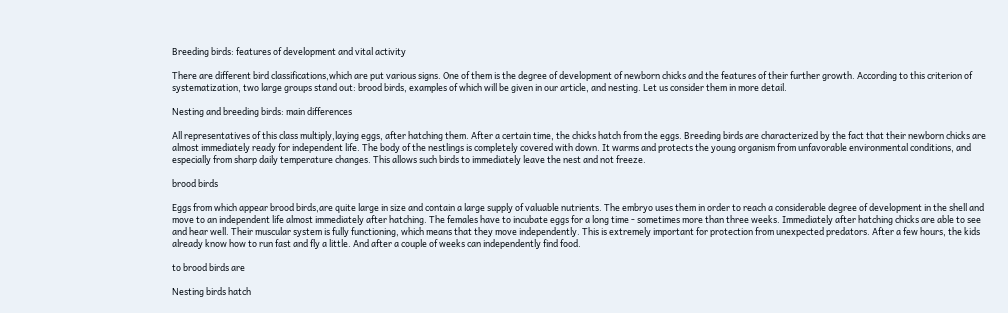Breeding birds: features of development and vital activity

There are different bird classifications,which are put various signs. One of them is the degree of development of newborn chicks and the features of their further growth. According to this criterion of systematization, two large groups stand out: brood birds, examples of which will be given in our article, and nesting. Let us consider them in more detail.

Nesting and breeding birds: main differences

All representatives of this class multiply,laying eggs, after hatching them. After a certain time, the chicks hatch from the eggs. Breeding birds are characterized by the fact that their newborn chicks are almost immediately ready for independent life. The body of the nestlings is completely covered with down. It warms and protects the young organism from unfavorable environmental conditions, and especially from sharp daily temperature changes. This allows such birds to immediately leave the nest and not freeze.

brood birds

Eggs from which appear brood birds,are quite large in size and contain a large supply of valuable nutrients. The embryo uses them in order to reach a considerable degree of development in the shell and move to an independent life almost immediately after hatching. The females have to incubate eggs for a long time - sometimes more than three weeks. Immediately after hatching chicks are able to see and hear well. Their muscular system is fully functioning, which means that they move independently. This is extremely important for protection from unexpected predators. After a few hours, the kids already know how to run fast and fly a little. And after a couple of weeks can independently find food.

to brood birds are

Nesting birds hatch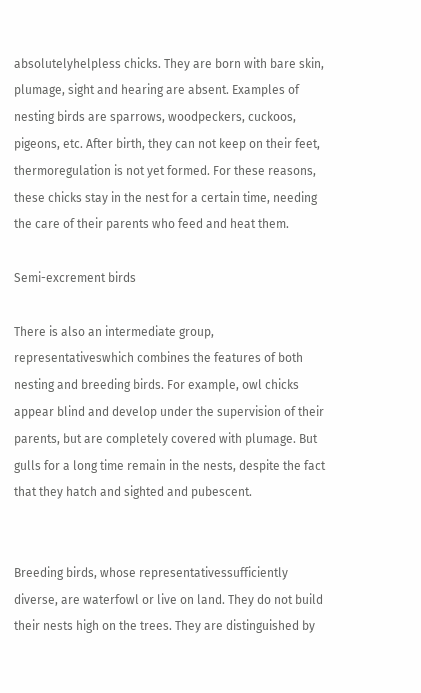absolutelyhelpless chicks. They are born with bare skin, plumage, sight and hearing are absent. Examples of nesting birds are sparrows, woodpeckers, cuckoos, pigeons, etc. After birth, they can not keep on their feet, thermoregulation is not yet formed. For these reasons, these chicks stay in the nest for a certain time, needing the care of their parents who feed and heat them.

Semi-excrement birds

There is also an intermediate group, representativeswhich combines the features of both nesting and breeding birds. For example, owl chicks appear blind and develop under the supervision of their parents, but are completely covered with plumage. But gulls for a long time remain in the nests, despite the fact that they hatch and sighted and pubescent.


Breeding birds, whose representativessufficiently diverse, are waterfowl or live on land. They do not build their nests high on the trees. They are distinguished by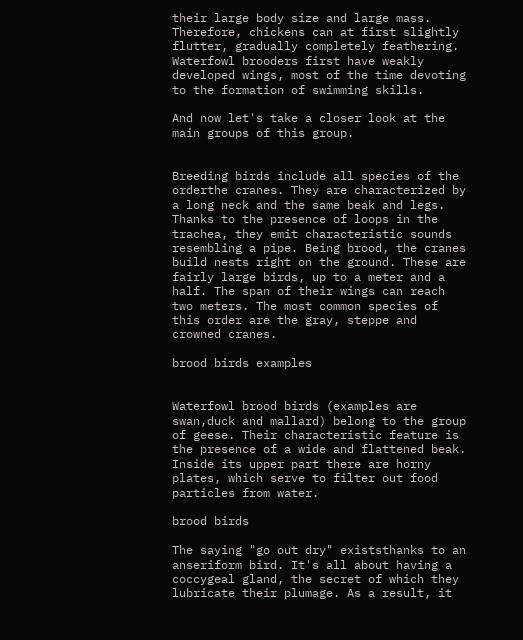their large body size and large mass. Therefore, chickens can at first slightly flutter, gradually completely feathering. Waterfowl brooders first have weakly developed wings, most of the time devoting to the formation of swimming skills.

And now let's take a closer look at the main groups of this group.


Breeding birds include all species of the orderthe cranes. They are characterized by a long neck and the same beak and legs. Thanks to the presence of loops in the trachea, they emit characteristic sounds resembling a pipe. Being brood, the cranes build nests right on the ground. These are fairly large birds, up to a meter and a half. The span of their wings can reach two meters. The most common species of this order are the gray, steppe and crowned cranes.

brood birds examples


Waterfowl brood birds (examples are swan,duck and mallard) belong to the group of geese. Their characteristic feature is the presence of a wide and flattened beak. Inside its upper part there are horny plates, which serve to filter out food particles from water.

brood birds

The saying "go out dry" existsthanks to an anseriform bird. It's all about having a coccygeal gland, the secret of which they lubricate their plumage. As a result, it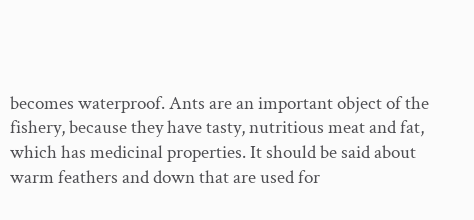becomes waterproof. Ants are an important object of the fishery, because they have tasty, nutritious meat and fat, which has medicinal properties. It should be said about warm feathers and down that are used for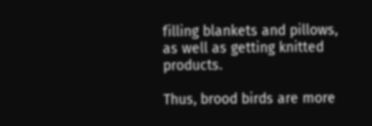filling blankets and pillows, as well as getting knitted products.

Thus, brood birds are more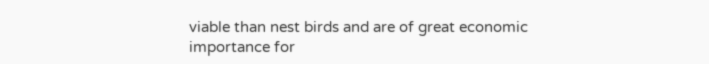viable than nest birds and are of great economic importance for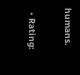humans.

  • Rating: